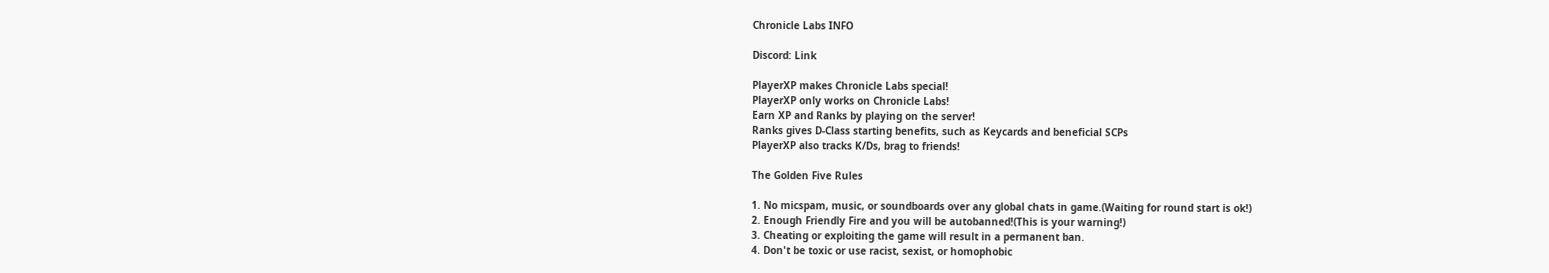Chronicle Labs INFO

Discord: Link

PlayerXP makes Chronicle Labs special!
PlayerXP only works on Chronicle Labs!
Earn XP and Ranks by playing on the server!
Ranks gives D-Class starting benefits, such as Keycards and beneficial SCPs
PlayerXP also tracks K/Ds, brag to friends!

The Golden Five Rules

1. No micspam, music, or soundboards over any global chats in game.(Waiting for round start is ok!)
2. Enough Friendly Fire and you will be autobanned!(This is your warning!)
3. Cheating or exploiting the game will result in a permanent ban.
4. Don't be toxic or use racist, sexist, or homophobic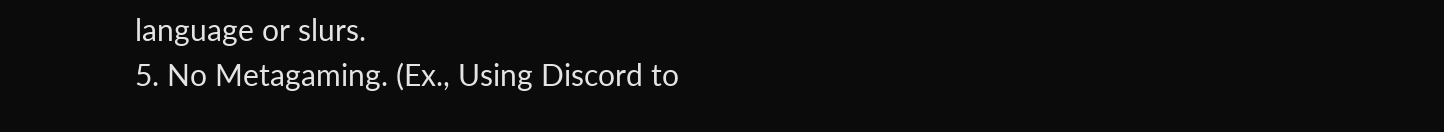language or slurs.
5. No Metagaming. (Ex., Using Discord to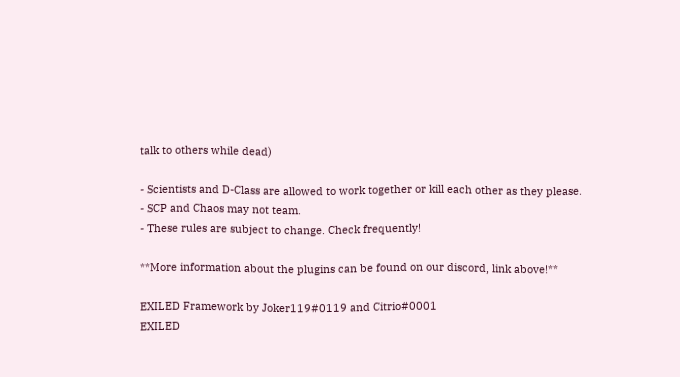talk to others while dead)

- Scientists and D-Class are allowed to work together or kill each other as they please.
- SCP and Chaos may not team.
- These rules are subject to change. Check frequently!

**More information about the plugins can be found on our discord, link above!**

EXILED Framework by Joker119#0119 and Citrio#0001
EXILED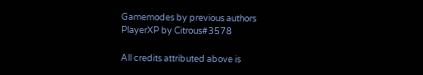Gamemodes by previous authors
PlayerXP by Citrous#3578

All credits attributed above is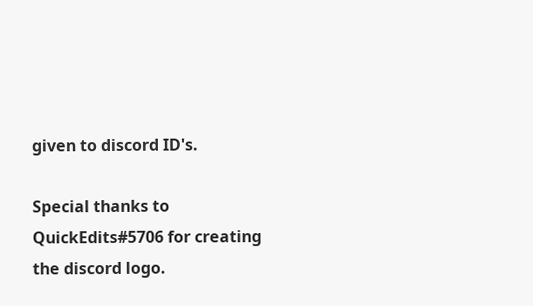given to discord ID's.

Special thanks to QuickEdits#5706 for creating the discord logo.